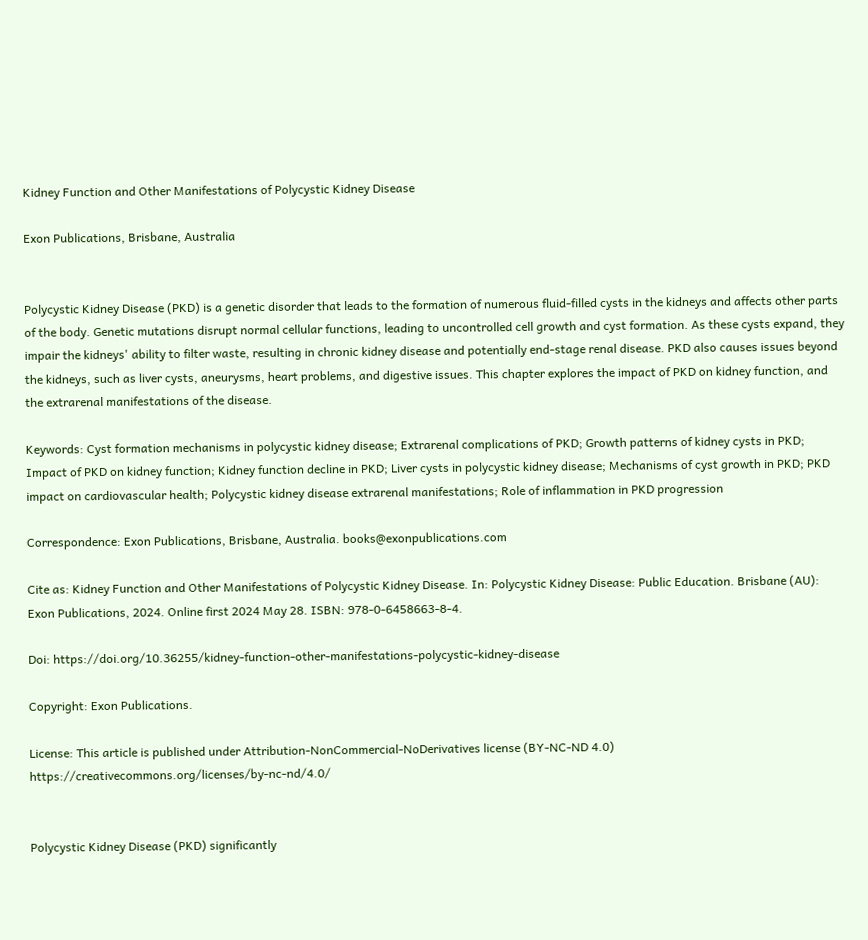Kidney Function and Other Manifestations of Polycystic Kidney Disease

Exon Publications, Brisbane, Australia


Polycystic Kidney Disease (PKD) is a genetic disorder that leads to the formation of numerous fluid-filled cysts in the kidneys and affects other parts of the body. Genetic mutations disrupt normal cellular functions, leading to uncontrolled cell growth and cyst formation. As these cysts expand, they impair the kidneys' ability to filter waste, resulting in chronic kidney disease and potentially end-stage renal disease. PKD also causes issues beyond the kidneys, such as liver cysts, aneurysms, heart problems, and digestive issues. This chapter explores the impact of PKD on kidney function, and the extrarenal manifestations of the disease.

Keywords: Cyst formation mechanisms in polycystic kidney disease; Extrarenal complications of PKD; Growth patterns of kidney cysts in PKD; Impact of PKD on kidney function; Kidney function decline in PKD; Liver cysts in polycystic kidney disease; Mechanisms of cyst growth in PKD; PKD impact on cardiovascular health; Polycystic kidney disease extrarenal manifestations; Role of inflammation in PKD progression

Correspondence: Exon Publications, Brisbane, Australia. books@exonpublications.com

Cite as: Kidney Function and Other Manifestations of Polycystic Kidney Disease. In: Polycystic Kidney Disease: Public Education. Brisbane (AU): Exon Publications, 2024. Online first 2024 May 28. ISBN: 978-0-6458663-8-4.

Doi: https://doi.org/10.36255/kidney-function-other-manifestations-polycystic-kidney-disease

Copyright: Exon Publications.

License: This article is published under Attribution-NonCommercial-NoDerivatives license (BY-NC-ND 4.0) https://creativecommons.org/licenses/by-nc-nd/4.0/


Polycystic Kidney Disease (PKD) significantly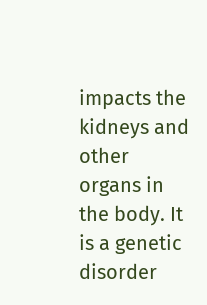impacts the kidneys and other organs in the body. It is a genetic disorder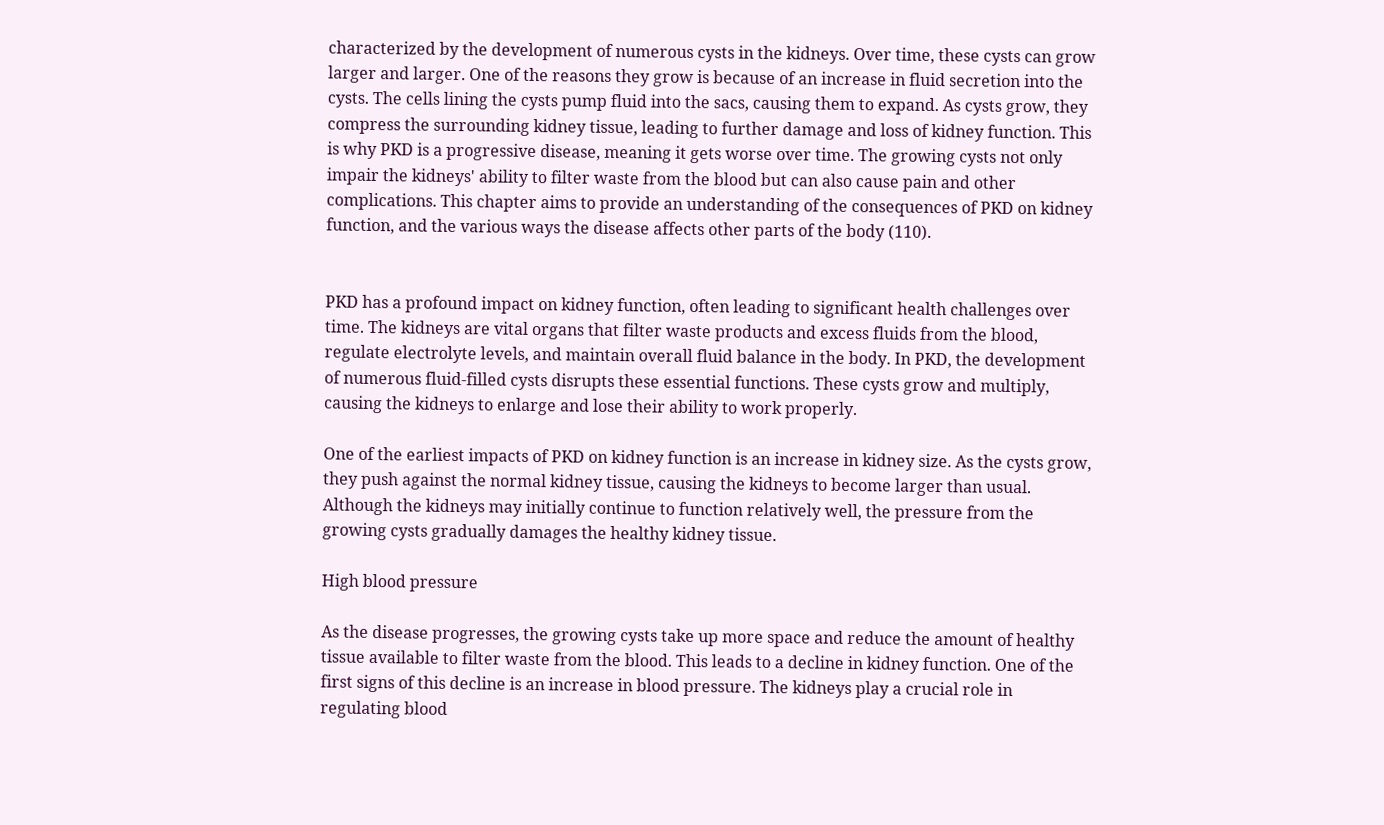characterized by the development of numerous cysts in the kidneys. Over time, these cysts can grow larger and larger. One of the reasons they grow is because of an increase in fluid secretion into the cysts. The cells lining the cysts pump fluid into the sacs, causing them to expand. As cysts grow, they compress the surrounding kidney tissue, leading to further damage and loss of kidney function. This is why PKD is a progressive disease, meaning it gets worse over time. The growing cysts not only impair the kidneys' ability to filter waste from the blood but can also cause pain and other complications. This chapter aims to provide an understanding of the consequences of PKD on kidney function, and the various ways the disease affects other parts of the body (110).


PKD has a profound impact on kidney function, often leading to significant health challenges over time. The kidneys are vital organs that filter waste products and excess fluids from the blood, regulate electrolyte levels, and maintain overall fluid balance in the body. In PKD, the development of numerous fluid-filled cysts disrupts these essential functions. These cysts grow and multiply, causing the kidneys to enlarge and lose their ability to work properly.

One of the earliest impacts of PKD on kidney function is an increase in kidney size. As the cysts grow, they push against the normal kidney tissue, causing the kidneys to become larger than usual. Although the kidneys may initially continue to function relatively well, the pressure from the growing cysts gradually damages the healthy kidney tissue.

High blood pressure

As the disease progresses, the growing cysts take up more space and reduce the amount of healthy tissue available to filter waste from the blood. This leads to a decline in kidney function. One of the first signs of this decline is an increase in blood pressure. The kidneys play a crucial role in regulating blood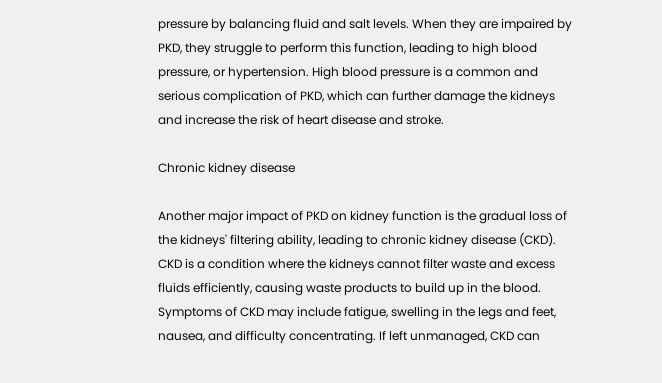pressure by balancing fluid and salt levels. When they are impaired by PKD, they struggle to perform this function, leading to high blood pressure, or hypertension. High blood pressure is a common and serious complication of PKD, which can further damage the kidneys and increase the risk of heart disease and stroke.

Chronic kidney disease

Another major impact of PKD on kidney function is the gradual loss of the kidneys' filtering ability, leading to chronic kidney disease (CKD). CKD is a condition where the kidneys cannot filter waste and excess fluids efficiently, causing waste products to build up in the blood. Symptoms of CKD may include fatigue, swelling in the legs and feet, nausea, and difficulty concentrating. If left unmanaged, CKD can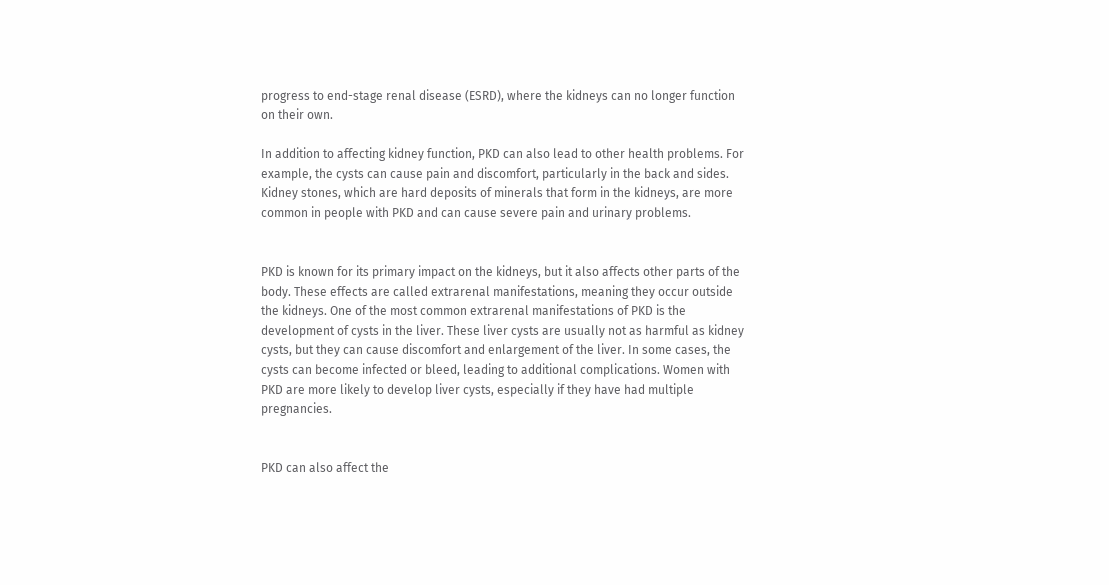progress to end-stage renal disease (ESRD), where the kidneys can no longer function on their own.

In addition to affecting kidney function, PKD can also lead to other health problems. For example, the cysts can cause pain and discomfort, particularly in the back and sides. Kidney stones, which are hard deposits of minerals that form in the kidneys, are more common in people with PKD and can cause severe pain and urinary problems.


PKD is known for its primary impact on the kidneys, but it also affects other parts of the body. These effects are called extrarenal manifestations, meaning they occur outside the kidneys. One of the most common extrarenal manifestations of PKD is the development of cysts in the liver. These liver cysts are usually not as harmful as kidney cysts, but they can cause discomfort and enlargement of the liver. In some cases, the cysts can become infected or bleed, leading to additional complications. Women with PKD are more likely to develop liver cysts, especially if they have had multiple pregnancies.


PKD can also affect the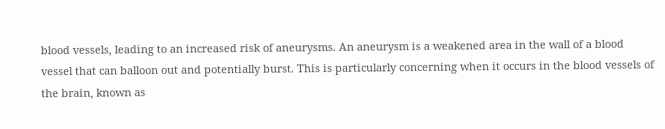blood vessels, leading to an increased risk of aneurysms. An aneurysm is a weakened area in the wall of a blood vessel that can balloon out and potentially burst. This is particularly concerning when it occurs in the blood vessels of the brain, known as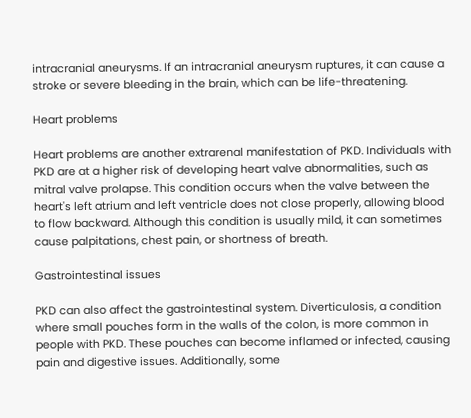intracranial aneurysms. If an intracranial aneurysm ruptures, it can cause a stroke or severe bleeding in the brain, which can be life-threatening.

Heart problems

Heart problems are another extrarenal manifestation of PKD. Individuals with PKD are at a higher risk of developing heart valve abnormalities, such as mitral valve prolapse. This condition occurs when the valve between the heart's left atrium and left ventricle does not close properly, allowing blood to flow backward. Although this condition is usually mild, it can sometimes cause palpitations, chest pain, or shortness of breath.

Gastrointestinal issues

PKD can also affect the gastrointestinal system. Diverticulosis, a condition where small pouches form in the walls of the colon, is more common in people with PKD. These pouches can become inflamed or infected, causing pain and digestive issues. Additionally, some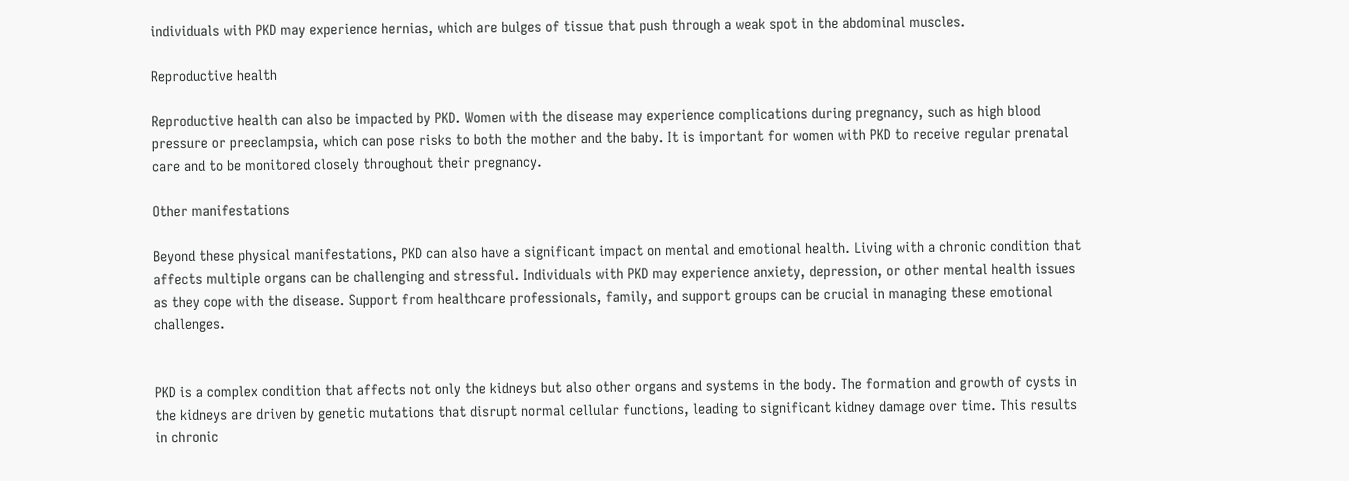individuals with PKD may experience hernias, which are bulges of tissue that push through a weak spot in the abdominal muscles.

Reproductive health

Reproductive health can also be impacted by PKD. Women with the disease may experience complications during pregnancy, such as high blood pressure or preeclampsia, which can pose risks to both the mother and the baby. It is important for women with PKD to receive regular prenatal care and to be monitored closely throughout their pregnancy.

Other manifestations

Beyond these physical manifestations, PKD can also have a significant impact on mental and emotional health. Living with a chronic condition that affects multiple organs can be challenging and stressful. Individuals with PKD may experience anxiety, depression, or other mental health issues as they cope with the disease. Support from healthcare professionals, family, and support groups can be crucial in managing these emotional challenges.


PKD is a complex condition that affects not only the kidneys but also other organs and systems in the body. The formation and growth of cysts in the kidneys are driven by genetic mutations that disrupt normal cellular functions, leading to significant kidney damage over time. This results in chronic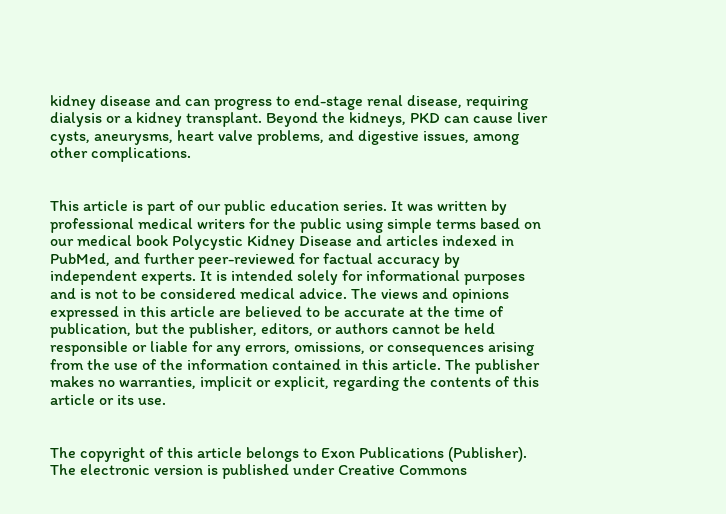kidney disease and can progress to end-stage renal disease, requiring dialysis or a kidney transplant. Beyond the kidneys, PKD can cause liver cysts, aneurysms, heart valve problems, and digestive issues, among other complications.


This article is part of our public education series. It was written by professional medical writers for the public using simple terms based on our medical book Polycystic Kidney Disease and articles indexed in PubMed, and further peer-reviewed for factual accuracy by independent experts. It is intended solely for informational purposes and is not to be considered medical advice. The views and opinions expressed in this article are believed to be accurate at the time of publication, but the publisher, editors, or authors cannot be held responsible or liable for any errors, omissions, or consequences arising from the use of the information contained in this article. The publisher makes no warranties, implicit or explicit, regarding the contents of this article or its use.


The copyright of this article belongs to Exon Publications (Publisher). The electronic version is published under Creative Commons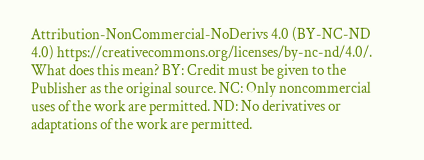Attribution-NonCommercial-NoDerivs 4.0 (BY-NC-ND 4.0) https://creativecommons.org/licenses/by-nc-nd/4.0/. What does this mean? BY: Credit must be given to the Publisher as the original source. NC: Only noncommercial uses of the work are permitted. ND: No derivatives or adaptations of the work are permitted.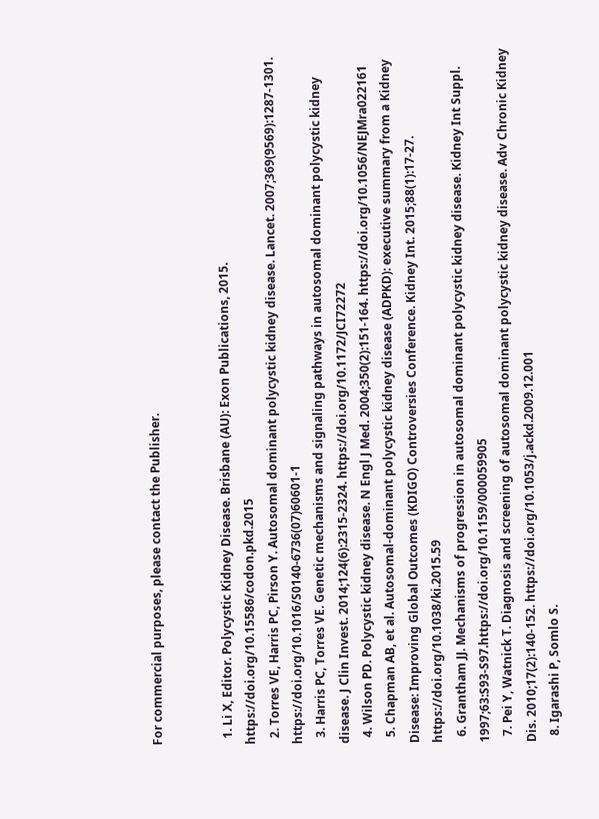For commercial purposes, please contact the Publisher.


  1. Li X, Editor. Polycystic Kidney Disease. Brisbane (AU): Exon Publications, 2015. https://doi.org/10.15586/codon.pkd.2015
  2. Torres VE, Harris PC, Pirson Y. Autosomal dominant polycystic kidney disease. Lancet. 2007;369(9569):1287-1301. https://doi.org/10.1016/S0140-6736(07)60601-1
  3. Harris PC, Torres VE. Genetic mechanisms and signaling pathways in autosomal dominant polycystic kidney disease. J Clin Invest. 2014;124(6):2315-2324. https://doi.org/10.1172/JCI72272
  4. Wilson PD. Polycystic kidney disease. N Engl J Med. 2004;350(2):151-164. https://doi.org/10.1056/NEJMra022161
  5. Chapman AB, et al. Autosomal-dominant polycystic kidney disease (ADPKD): executive summary from a Kidney Disease: Improving Global Outcomes (KDIGO) Controversies Conference. Kidney Int. 2015;88(1):17-27. https://doi.org/10.1038/ki.2015.59
  6. Grantham JJ. Mechanisms of progression in autosomal dominant polycystic kidney disease. Kidney Int Suppl. 1997;63:S93-S97.https://doi.org/10.1159/000059905
  7. Pei Y, Watnick T. Diagnosis and screening of autosomal dominant polycystic kidney disease. Adv Chronic Kidney Dis. 2010;17(2):140-152. https://doi.org/10.1053/j.ackd.2009.12.001
  8. Igarashi P, Somlo S.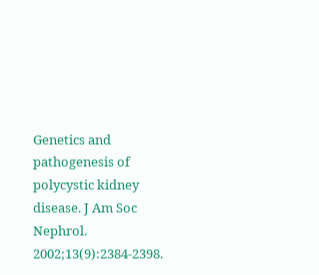Genetics and pathogenesis of polycystic kidney disease. J Am Soc Nephrol. 2002;13(9):2384-2398.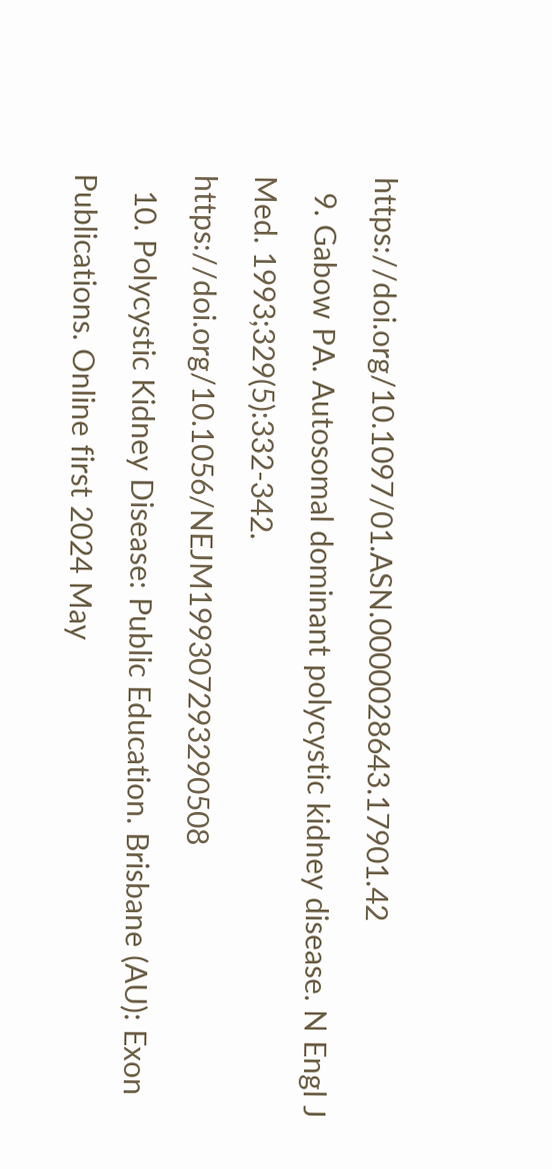https://doi.org/10.1097/01.ASN.0000028643.17901.42
  9. Gabow PA. Autosomal dominant polycystic kidney disease. N Engl J Med. 1993;329(5):332-342. https://doi.org/10.1056/NEJM199307293290508
  10. Polycystic Kidney Disease: Public Education. Brisbane (AU): Exon Publications. Online first 2024 May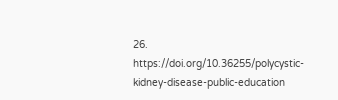26. https://doi.org/10.36255/polycystic-kidney-disease-public-education